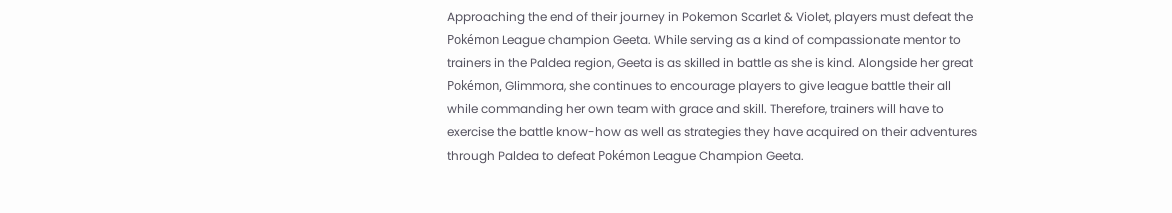Approaching the end of their journey in Pokemon Scarlet & Violet, players must defeat the Pokémon League champion Geeta. While serving as a kind of compassionate mentor to trainers in the Paldea region, Geeta is as skilled in battle as she is kind. Alongside her great Pokémon, Glimmora, she continues to encourage players to give league battle their all while commanding her own team with grace and skill. Therefore, trainers will have to exercise the battle know-how as well as strategies they have acquired on their adventures through Paldea to defeat Pokémon League Champion Geeta.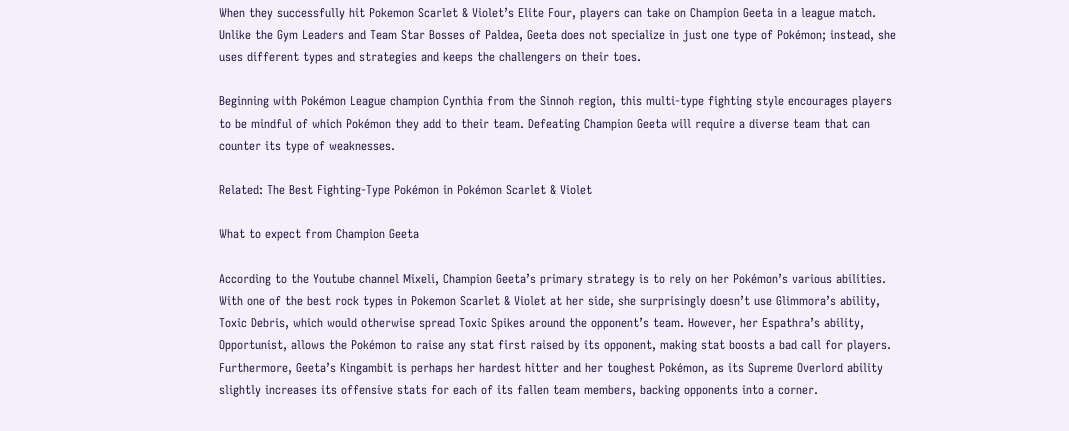When they successfully hit Pokemon Scarlet & Violet’s Elite Four, players can take on Champion Geeta in a league match. Unlike the Gym Leaders and Team Star Bosses of Paldea, Geeta does not specialize in just one type of Pokémon; instead, she uses different types and strategies and keeps the challengers on their toes.

Beginning with Pokémon League champion Cynthia from the Sinnoh region, this multi-type fighting style encourages players to be mindful of which Pokémon they add to their team. Defeating Champion Geeta will require a diverse team that can counter its type of weaknesses.

Related: The Best Fighting-Type Pokémon in Pokémon Scarlet & Violet

What to expect from Champion Geeta

According to the Youtube channel Mixeli, Champion Geeta’s primary strategy is to rely on her Pokémon’s various abilities. With one of the best rock types in Pokemon Scarlet & Violet at her side, she surprisingly doesn’t use Glimmora’s ability, Toxic Debris, which would otherwise spread Toxic Spikes around the opponent’s team. However, her Espathra’s ability, Opportunist, allows the Pokémon to raise any stat first raised by its opponent, making stat boosts a bad call for players. Furthermore, Geeta’s Kingambit is perhaps her hardest hitter and her toughest Pokémon, as its Supreme Overlord ability slightly increases its offensive stats for each of its fallen team members, backing opponents into a corner.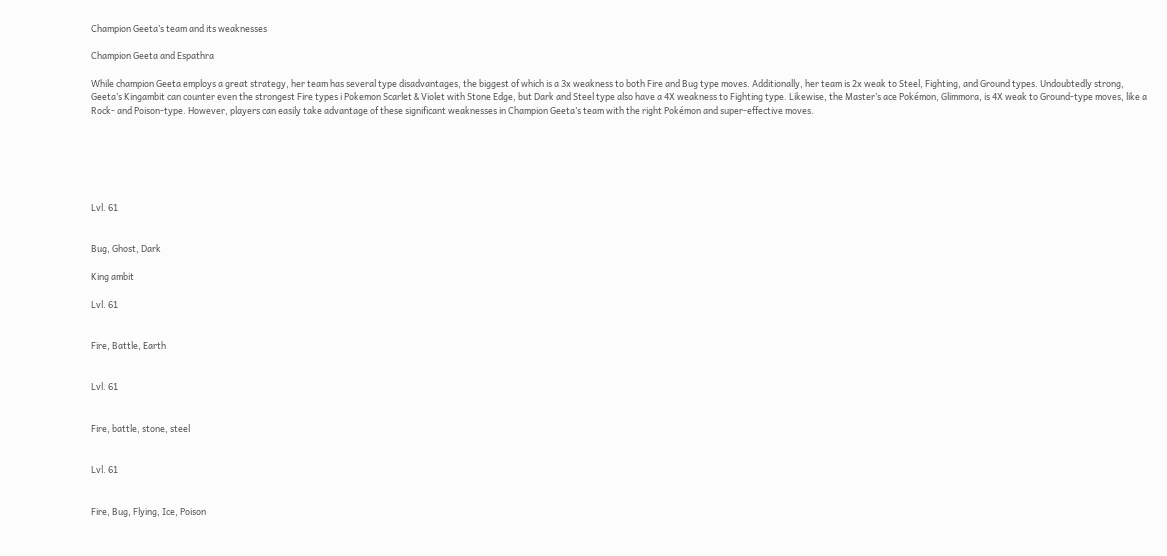Champion Geeta’s team and its weaknesses

Champion Geeta and Espathra

While champion Geeta employs a great strategy, her team has several type disadvantages, the biggest of which is a 3x weakness to both Fire and Bug type moves. Additionally, her team is 2x weak to Steel, Fighting, and Ground types. Undoubtedly strong, Geeta’s Kingambit can counter even the strongest Fire types i Pokemon Scarlet & Violet with Stone Edge, but Dark and Steel type also have a 4X weakness to Fighting type. Likewise, the Master’s ace Pokémon, Glimmora, is 4X weak to Ground-type moves, like a Rock- and Poison-type. However, players can easily take advantage of these significant weaknesses in Champion Geeta’s team with the right Pokémon and super-effective moves.






Lvl. 61


Bug, Ghost, Dark

King ambit

Lvl. 61


Fire, Battle, Earth


Lvl. 61


Fire, battle, stone, steel


Lvl. 61


Fire, Bug, Flying, Ice, Poison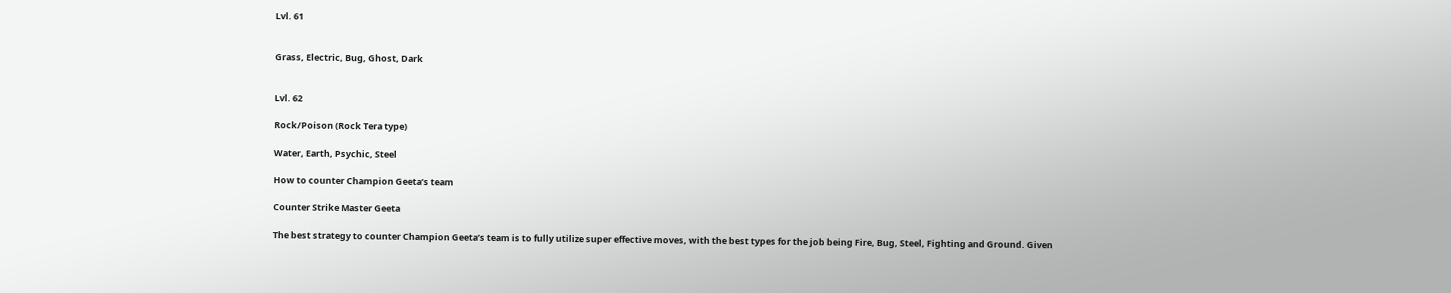Lvl. 61


Grass, Electric, Bug, Ghost, Dark


Lvl. 62

Rock/Poison (Rock Tera type)

Water, Earth, Psychic, Steel

How to counter Champion Geeta’s team

Counter Strike Master Geeta

The best strategy to counter Champion Geeta’s team is to fully utilize super effective moves, with the best types for the job being Fire, Bug, Steel, Fighting and Ground. Given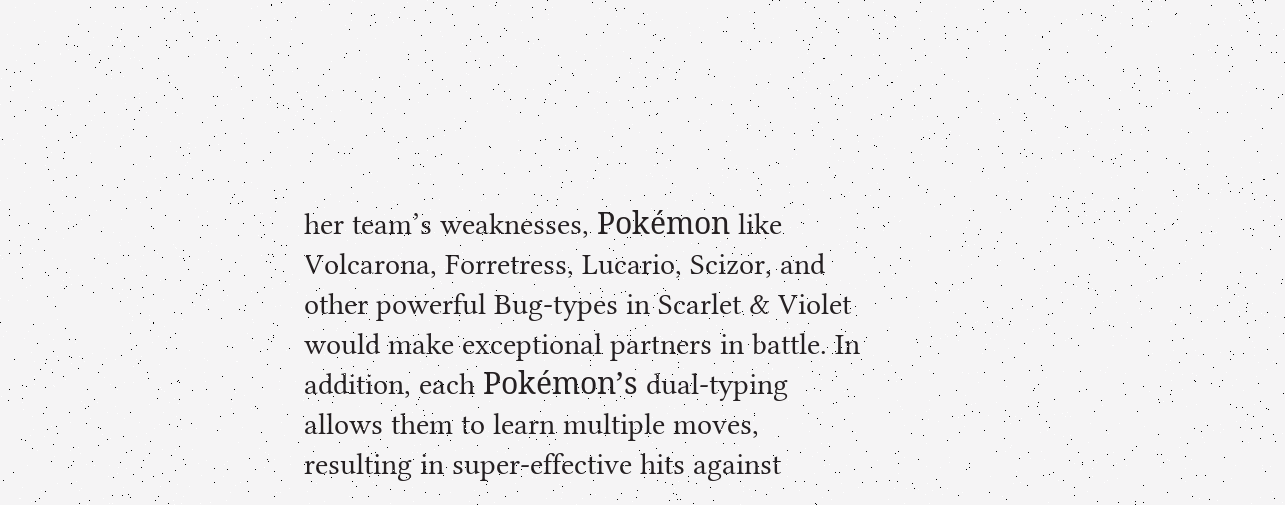her team’s weaknesses, Pokémon like Volcarona, Forretress, Lucario, Scizor, and other powerful Bug-types in Scarlet & Violet would make exceptional partners in battle. In addition, each Pokémon’s dual-typing allows them to learn multiple moves, resulting in super-effective hits against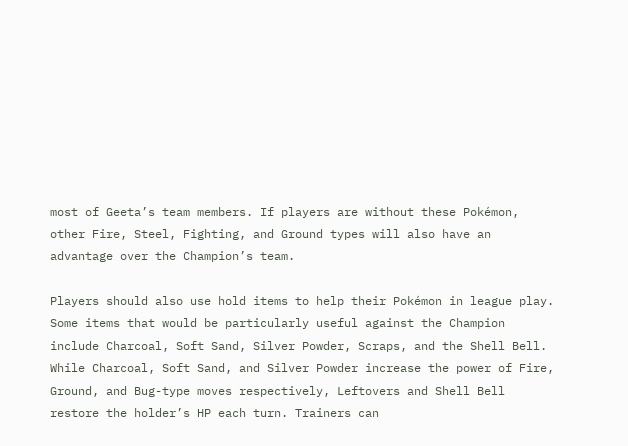most of Geeta’s team members. If players are without these Pokémon, other Fire, Steel, Fighting, and Ground types will also have an advantage over the Champion’s team.

Players should also use hold items to help their Pokémon in league play. Some items that would be particularly useful against the Champion include Charcoal, Soft Sand, Silver Powder, Scraps, and the Shell Bell. While Charcoal, Soft Sand, and Silver Powder increase the power of Fire, Ground, and Bug-type moves respectively, Leftovers and Shell Bell restore the holder’s HP each turn. Trainers can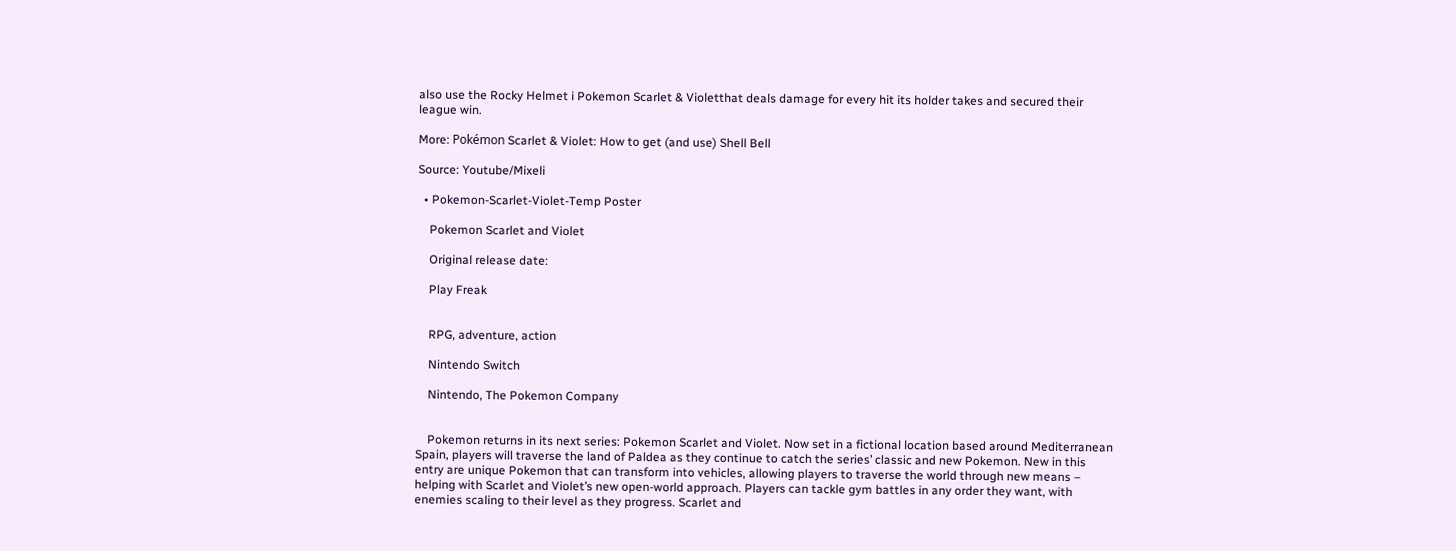also use the Rocky Helmet i Pokemon Scarlet & Violetthat deals damage for every hit its holder takes and secured their league win.

More: Pokémon Scarlet & Violet: How to get (and use) Shell Bell

Source: Youtube/Mixeli

  • Pokemon-Scarlet-Violet-Temp Poster

    Pokemon Scarlet and Violet

    Original release date:

    Play Freak


    RPG, adventure, action

    Nintendo Switch

    Nintendo, The Pokemon Company


    Pokemon returns in its next series: Pokemon Scarlet and Violet. Now set in a fictional location based around Mediterranean Spain, players will traverse the land of Paldea as they continue to catch the series’ classic and new Pokemon. New in this entry are unique Pokemon that can transform into vehicles, allowing players to traverse the world through new means – helping with Scarlet and Violet’s new open-world approach. Players can tackle gym battles in any order they want, with enemies scaling to their level as they progress. Scarlet and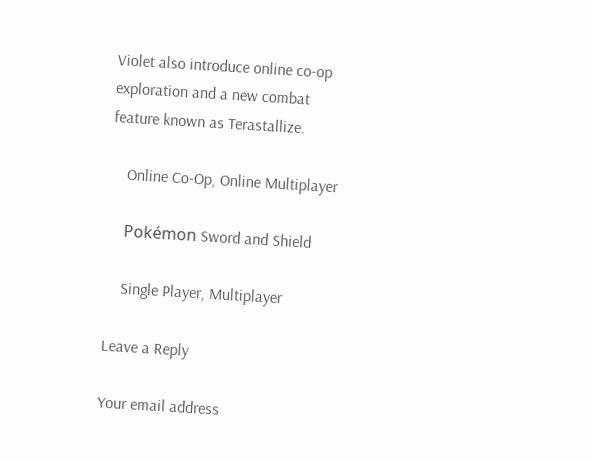Violet also introduce online co-op exploration and a new combat feature known as Terastallize.

    Online Co-Op, Online Multiplayer

    Pokémon Sword and Shield

    Single Player, Multiplayer

Leave a Reply

Your email address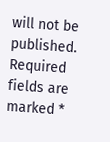will not be published. Required fields are marked *